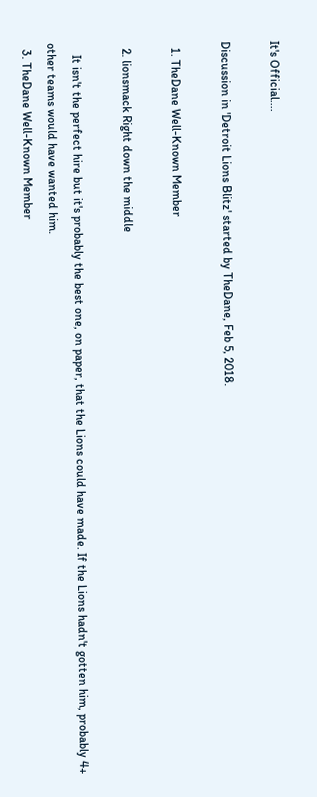It's Official....

Discussion in 'Detroit Lions Blitz' started by TheDane, Feb 5, 2018.

  1. TheDane Well-Known Member

  2. lionsmack Right down the middle

    It isn't the perfect hire but it's probably the best one, on paper, that the Lions could have made. If the Lions hadn't gotten him, probably 4+ other teams would have wanted him.
  3. TheDane Well-Known Member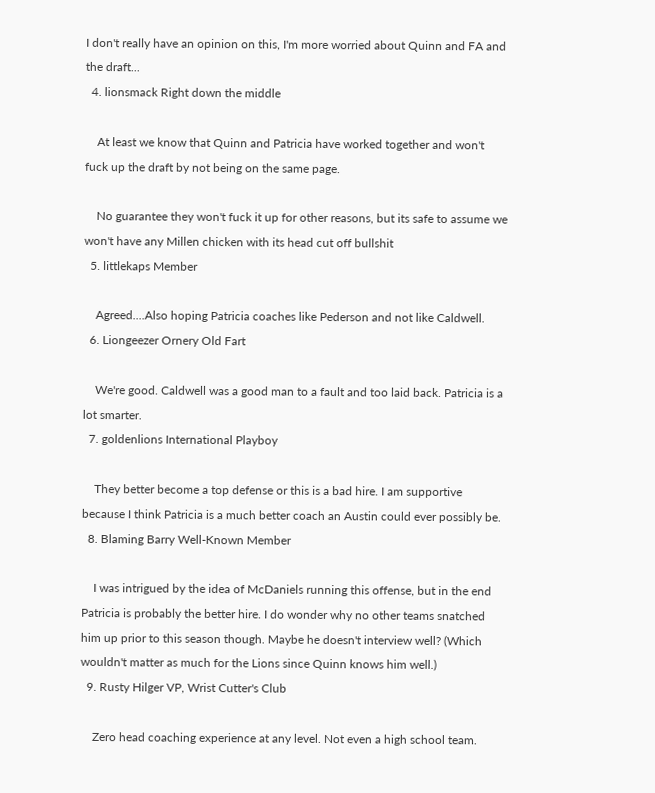I don't really have an opinion on this, I'm more worried about Quinn and FA and the draft...
  4. lionsmack Right down the middle

    At least we know that Quinn and Patricia have worked together and won't fuck up the draft by not being on the same page.

    No guarantee they won't fuck it up for other reasons, but its safe to assume we won't have any Millen chicken with its head cut off bullshit
  5. littlekaps Member

    Agreed....Also hoping Patricia coaches like Pederson and not like Caldwell.
  6. Liongeezer Ornery Old Fart

    We're good. Caldwell was a good man to a fault and too laid back. Patricia is a lot smarter.
  7. goldenlions International Playboy

    They better become a top defense or this is a bad hire. I am supportive because I think Patricia is a much better coach an Austin could ever possibly be.
  8. Blaming Barry Well-Known Member

    I was intrigued by the idea of McDaniels running this offense, but in the end Patricia is probably the better hire. I do wonder why no other teams snatched him up prior to this season though. Maybe he doesn't interview well? (Which wouldn't matter as much for the Lions since Quinn knows him well.)
  9. Rusty Hilger VP, Wrist Cutter's Club

    Zero head coaching experience at any level. Not even a high school team.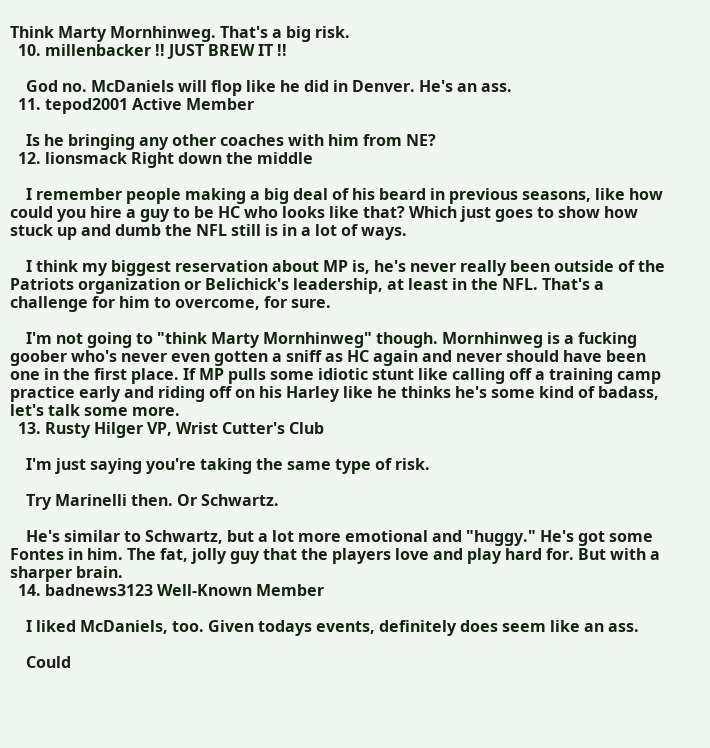Think Marty Mornhinweg. That's a big risk.
  10. millenbacker !! JUST BREW IT !!

    God no. McDaniels will flop like he did in Denver. He's an ass.
  11. tepod2001 Active Member

    Is he bringing any other coaches with him from NE?
  12. lionsmack Right down the middle

    I remember people making a big deal of his beard in previous seasons, like how could you hire a guy to be HC who looks like that? Which just goes to show how stuck up and dumb the NFL still is in a lot of ways.

    I think my biggest reservation about MP is, he's never really been outside of the Patriots organization or Belichick's leadership, at least in the NFL. That's a challenge for him to overcome, for sure.

    I'm not going to "think Marty Mornhinweg" though. Mornhinweg is a fucking goober who's never even gotten a sniff as HC again and never should have been one in the first place. If MP pulls some idiotic stunt like calling off a training camp practice early and riding off on his Harley like he thinks he's some kind of badass, let's talk some more.
  13. Rusty Hilger VP, Wrist Cutter's Club

    I'm just saying you're taking the same type of risk.

    Try Marinelli then. Or Schwartz.

    He's similar to Schwartz, but a lot more emotional and "huggy." He's got some Fontes in him. The fat, jolly guy that the players love and play hard for. But with a sharper brain.
  14. badnews3123 Well-Known Member

    I liked McDaniels, too. Given todays events, definitely does seem like an ass.

    Could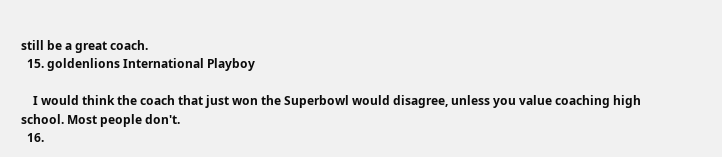still be a great coach.
  15. goldenlions International Playboy

    I would think the coach that just won the Superbowl would disagree, unless you value coaching high school. Most people don't.
  16.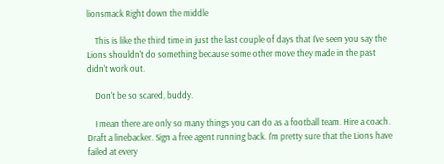lionsmack Right down the middle

    This is like the third time in just the last couple of days that I've seen you say the Lions shouldn't do something because some other move they made in the past didn't work out.

    Don't be so scared, buddy.

    I mean there are only so many things you can do as a football team. Hire a coach. Draft a linebacker. Sign a free agent running back. I'm pretty sure that the Lions have failed at every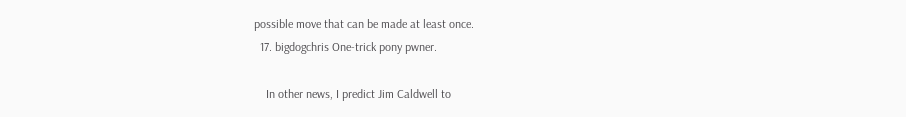possible move that can be made at least once.
  17. bigdogchris One-trick pony pwner.

    In other news, I predict Jim Caldwell to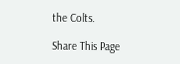the Colts.

Share This Page